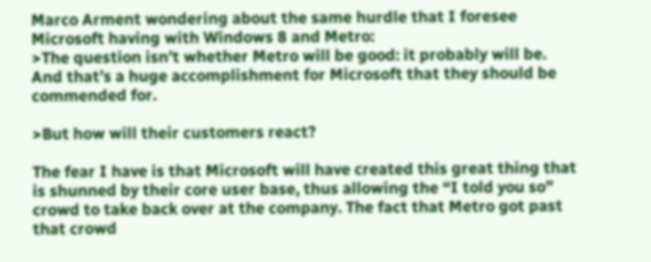Marco Arment wondering about the same hurdle that I foresee Microsoft having with Windows 8 and Metro:
>The question isn’t whether Metro will be good: it probably will be. And that’s a huge accomplishment for Microsoft that they should be commended for.

>But how will their customers react?

The fear I have is that Microsoft will have created this great thing that is shunned by their core user base, thus allowing the “I told you so” crowd to take back over at the company. The fact that Metro got past that crowd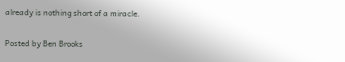already is nothing short of a miracle.

Posted by Ben Brooks